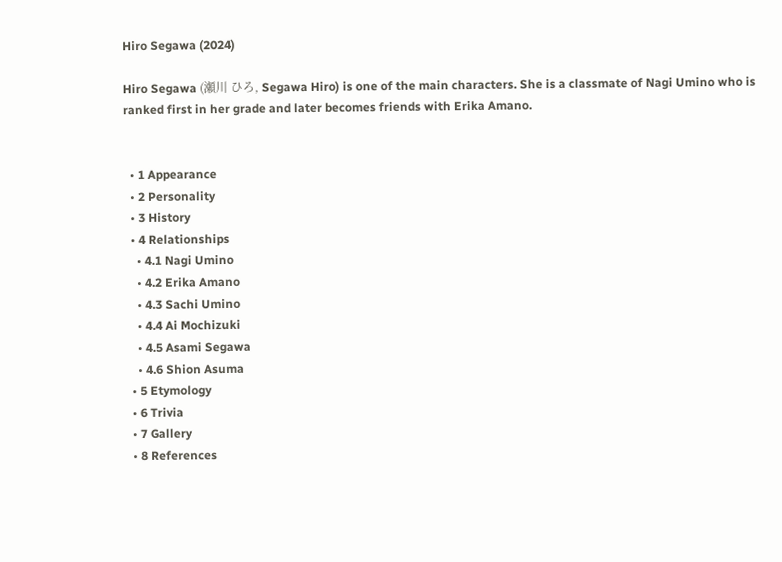Hiro Segawa (2024)

Hiro Segawa (瀬川 ひろ, Segawa Hiro) is one of the main characters. She is a classmate of Nagi Umino who is ranked first in her grade and later becomes friends with Erika Amano.


  • 1 Appearance
  • 2 Personality
  • 3 History
  • 4 Relationships
    • 4.1 Nagi Umino
    • 4.2 Erika Amano
    • 4.3 Sachi Umino
    • 4.4 Ai Mochizuki
    • 4.5 Asami Segawa
    • 4.6 Shion Asuma
  • 5 Etymology
  • 6 Trivia
  • 7 Gallery
  • 8 References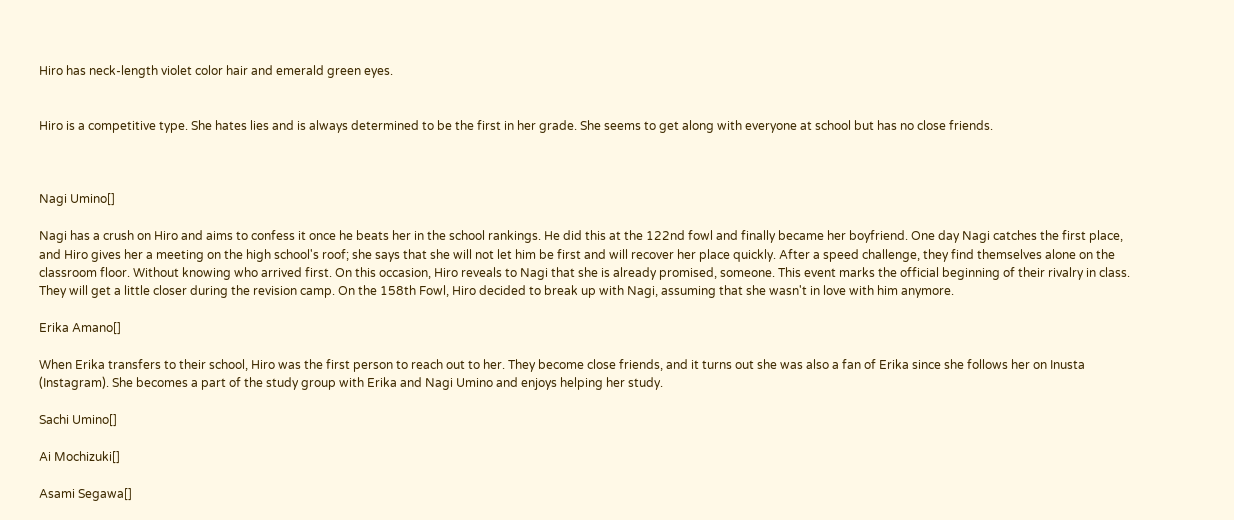Hiro has neck-length violet color hair and emerald green eyes.


Hiro is a competitive type. She hates lies and is always determined to be the first in her grade. She seems to get along with everyone at school but has no close friends.



Nagi Umino[]

Nagi has a crush on Hiro and aims to confess it once he beats her in the school rankings. He did this at the 122nd fowl and finally became her boyfriend. One day Nagi catches the first place, and Hiro gives her a meeting on the high school's roof; she says that she will not let him be first and will recover her place quickly. After a speed challenge, they find themselves alone on the classroom floor. Without knowing who arrived first. On this occasion, Hiro reveals to Nagi that she is already promised, someone. This event marks the official beginning of their rivalry in class. They will get a little closer during the revision camp. On the 158th Fowl, Hiro decided to break up with Nagi, assuming that she wasn't in love with him anymore.

Erika Amano[]

When Erika transfers to their school, Hiro was the first person to reach out to her. They become close friends, and it turns out she was also a fan of Erika since she follows her on Inusta (Instagram). She becomes a part of the study group with Erika and Nagi Umino and enjoys helping her study.

Sachi Umino[]

Ai Mochizuki[]

Asami Segawa[]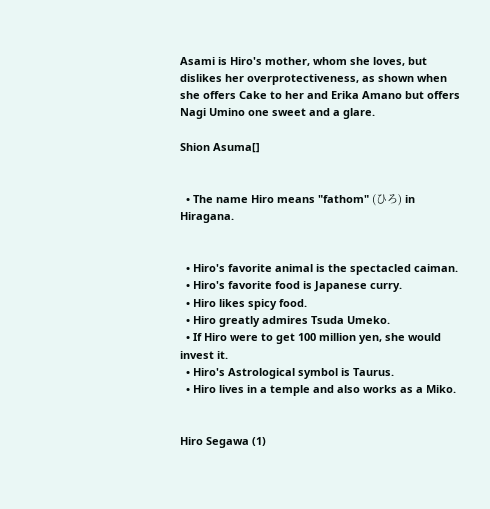Asami is Hiro's mother, whom she loves, but dislikes her overprotectiveness, as shown when she offers Cake to her and Erika Amano but offers Nagi Umino one sweet and a glare.

Shion Asuma[]


  • The name Hiro means "fathom" (ひろ) in Hiragana.


  • Hiro's favorite animal is the spectacled caiman.
  • Hiro's favorite food is Japanese curry.
  • Hiro likes spicy food.
  • Hiro greatly admires Tsuda Umeko.
  • If Hiro were to get 100 million yen, she would invest it.
  • Hiro's Astrological symbol is Taurus.
  • Hiro lives in a temple and also works as a Miko.


Hiro Segawa (1)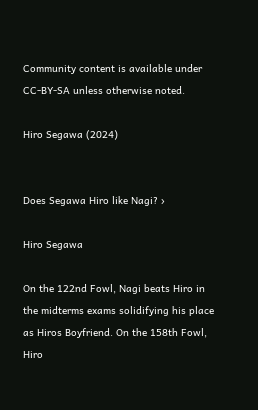Community content is available under CC-BY-SA unless otherwise noted.

Hiro Segawa (2024)


Does Segawa Hiro like Nagi? ›

Hiro Segawa

On the 122nd Fowl, Nagi beats Hiro in the midterms exams solidifying his place as Hiros Boyfriend. On the 158th Fowl, Hiro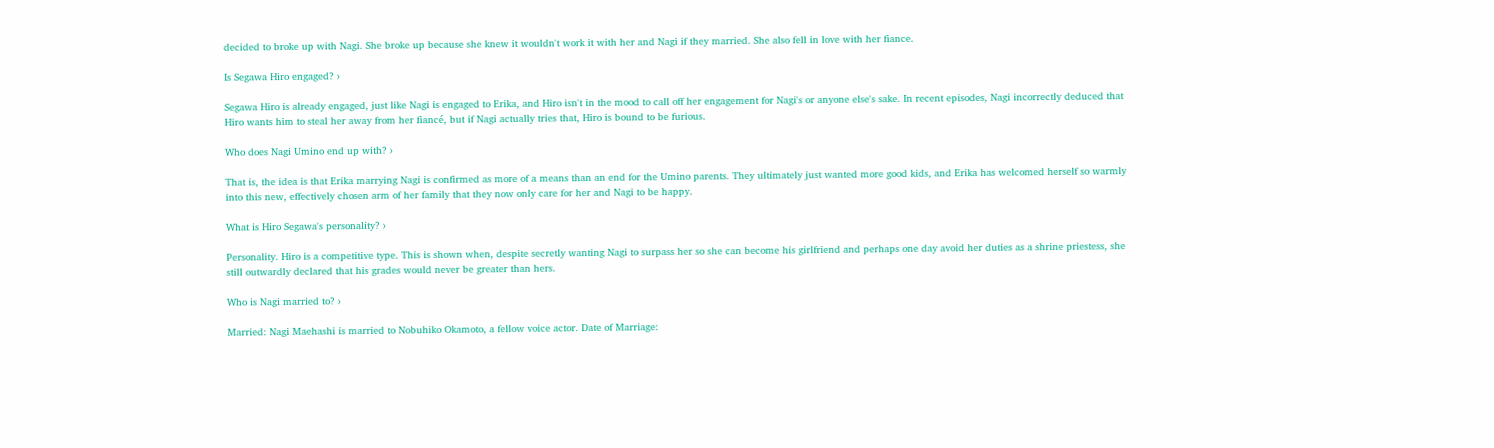decided to broke up with Nagi. She broke up because she knew it wouldn't work it with her and Nagi if they married. She also fell in love with her fiance.

Is Segawa Hiro engaged? ›

Segawa Hiro is already engaged, just like Nagi is engaged to Erika, and Hiro isn't in the mood to call off her engagement for Nagi's or anyone else's sake. In recent episodes, Nagi incorrectly deduced that Hiro wants him to steal her away from her fiancé, but if Nagi actually tries that, Hiro is bound to be furious.

Who does Nagi Umino end up with? ›

That is, the idea is that Erika marrying Nagi is confirmed as more of a means than an end for the Umino parents. They ultimately just wanted more good kids, and Erika has welcomed herself so warmly into this new, effectively chosen arm of her family that they now only care for her and Nagi to be happy.

What is Hiro Segawa's personality? ›

Personality. Hiro is a competitive type. This is shown when, despite secretly wanting Nagi to surpass her so she can become his girlfriend and perhaps one day avoid her duties as a shrine priestess, she still outwardly declared that his grades would never be greater than hers.

Who is Nagi married to? ›

Married: Nagi Maehashi is married to Nobuhiko Okamoto, a fellow voice actor. Date of Marriage: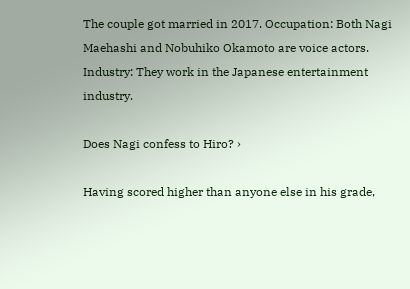The couple got married in 2017. Occupation: Both Nagi Maehashi and Nobuhiko Okamoto are voice actors. Industry: They work in the Japanese entertainment industry.

Does Nagi confess to Hiro? ›

Having scored higher than anyone else in his grade,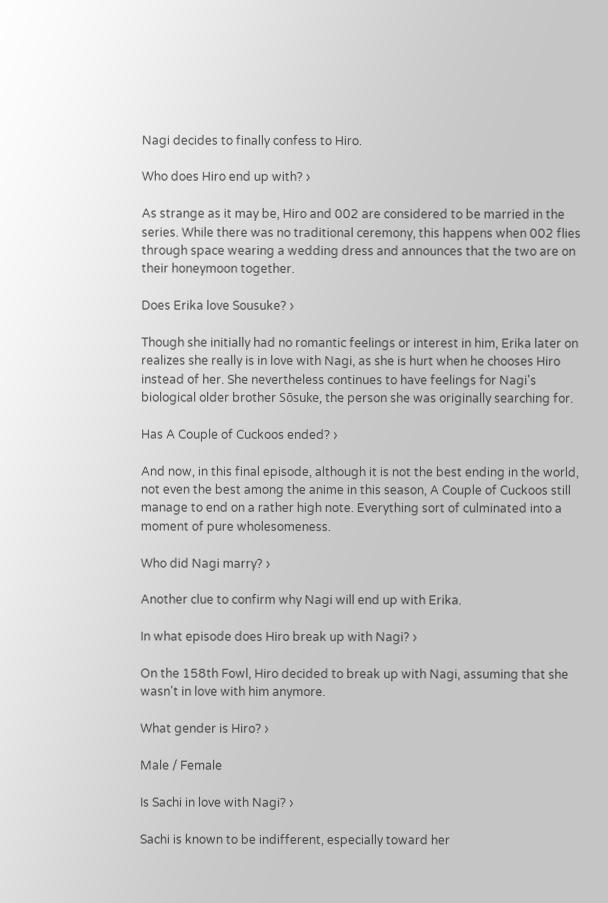Nagi decides to finally confess to Hiro.

Who does Hiro end up with? ›

As strange as it may be, Hiro and 002 are considered to be married in the series. While there was no traditional ceremony, this happens when 002 flies through space wearing a wedding dress and announces that the two are on their honeymoon together.

Does Erika love Sousuke? ›

Though she initially had no romantic feelings or interest in him, Erika later on realizes she really is in love with Nagi, as she is hurt when he chooses Hiro instead of her. She nevertheless continues to have feelings for Nagi's biological older brother Sōsuke, the person she was originally searching for.

Has A Couple of Cuckoos ended? ›

And now, in this final episode, although it is not the best ending in the world, not even the best among the anime in this season, A Couple of Cuckoos still manage to end on a rather high note. Everything sort of culminated into a moment of pure wholesomeness.

Who did Nagi marry? ›

Another clue to confirm why Nagi will end up with Erika.

In what episode does Hiro break up with Nagi? ›

On the 158th Fowl, Hiro decided to break up with Nagi, assuming that she wasn't in love with him anymore.

What gender is Hiro? ›

Male / Female

Is Sachi in love with Nagi? ›

Sachi is known to be indifferent, especially toward her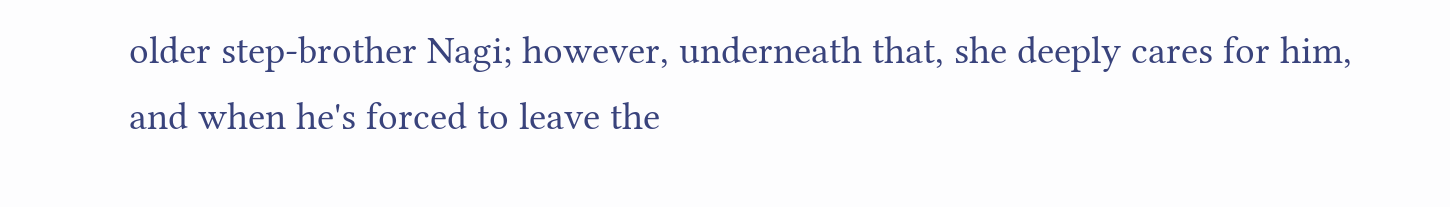older step-brother Nagi; however, underneath that, she deeply cares for him, and when he's forced to leave the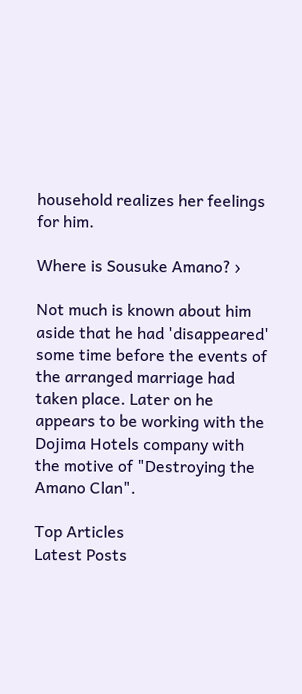household realizes her feelings for him.

Where is Sousuke Amano? ›

Not much is known about him aside that he had 'disappeared' some time before the events of the arranged marriage had taken place. Later on he appears to be working with the Dojima Hotels company with the motive of "Destroying the Amano Clan".

Top Articles
Latest Posts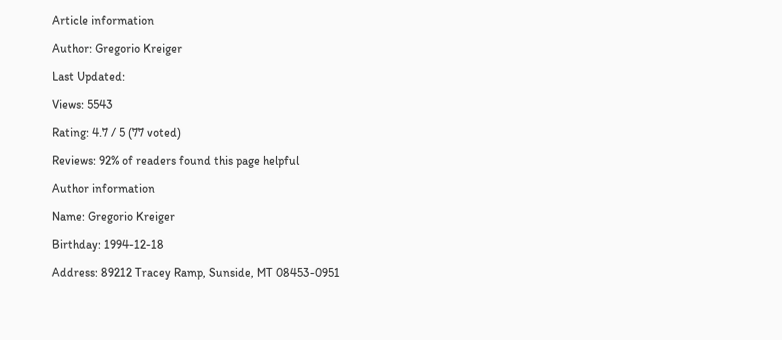Article information

Author: Gregorio Kreiger

Last Updated:

Views: 5543

Rating: 4.7 / 5 (77 voted)

Reviews: 92% of readers found this page helpful

Author information

Name: Gregorio Kreiger

Birthday: 1994-12-18

Address: 89212 Tracey Ramp, Sunside, MT 08453-0951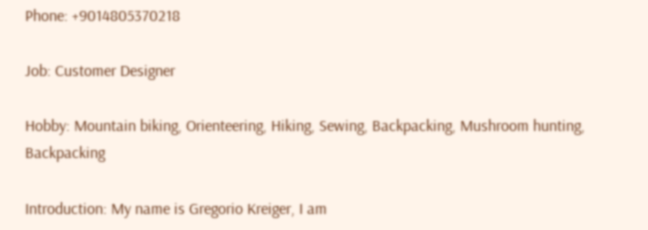Phone: +9014805370218

Job: Customer Designer

Hobby: Mountain biking, Orienteering, Hiking, Sewing, Backpacking, Mushroom hunting, Backpacking

Introduction: My name is Gregorio Kreiger, I am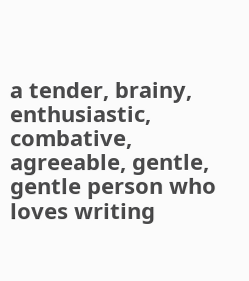a tender, brainy, enthusiastic, combative, agreeable, gentle, gentle person who loves writing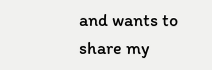and wants to share my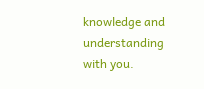knowledge and understanding with you.